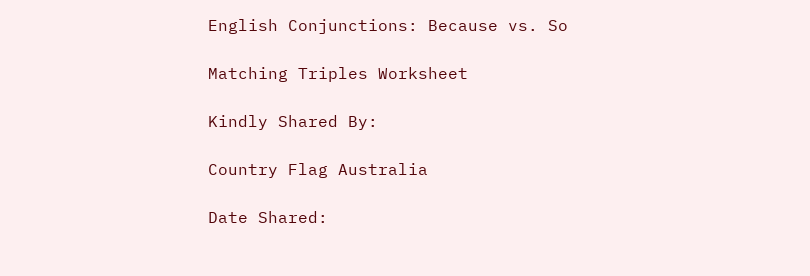English Conjunctions: Because vs. So

Matching Triples Worksheet

Kindly Shared By:

Country Flag Australia

Date Shared: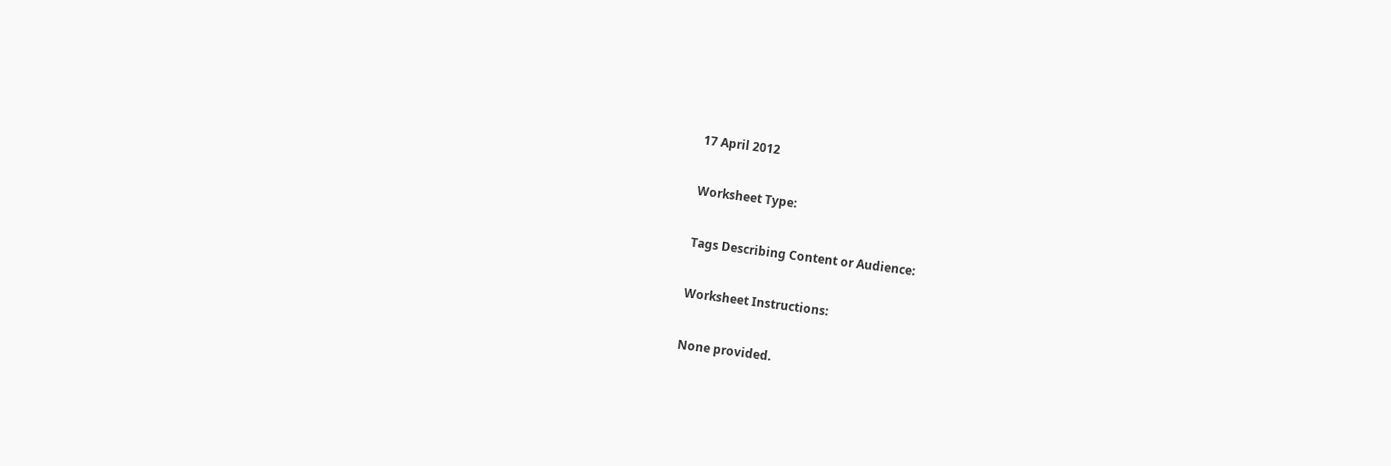17 April 2012

Worksheet Type:

Tags Describing Content or Audience:

Worksheet Instructions:

None provided.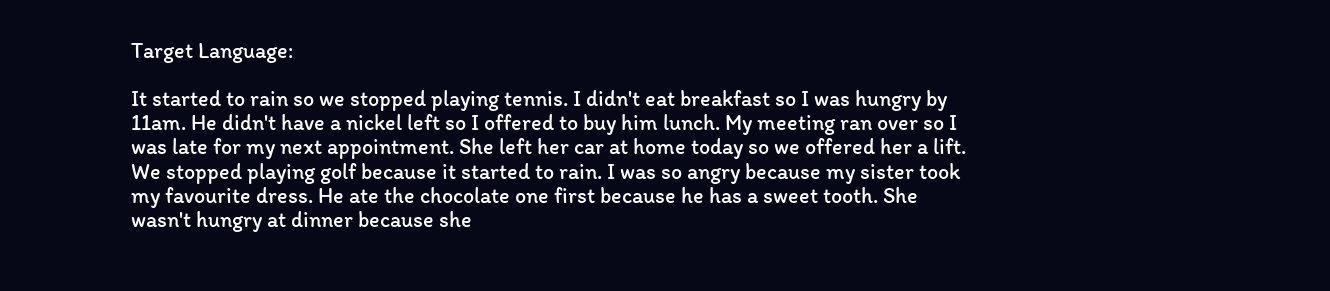Target Language:

It started to rain so we stopped playing tennis. I didn't eat breakfast so I was hungry by 11am. He didn't have a nickel left so I offered to buy him lunch. My meeting ran over so I was late for my next appointment. She left her car at home today so we offered her a lift. We stopped playing golf because it started to rain. I was so angry because my sister took my favourite dress. He ate the chocolate one first because he has a sweet tooth. She wasn't hungry at dinner because she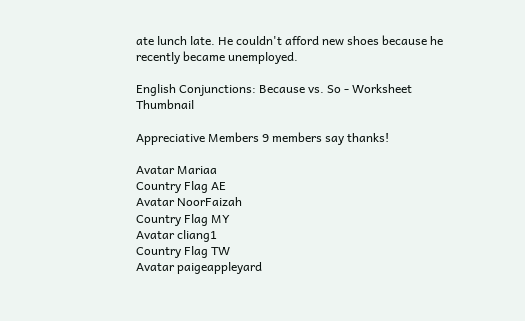ate lunch late. He couldn't afford new shoes because he recently became unemployed.

English Conjunctions: Because vs. So - Worksheet Thumbnail

Appreciative Members 9 members say thanks!

Avatar Mariaa
Country Flag AE
Avatar NoorFaizah
Country Flag MY
Avatar cliang1
Country Flag TW
Avatar paigeappleyard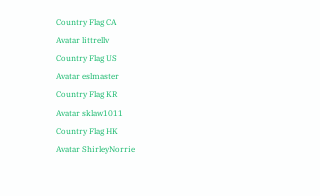Country Flag CA
Avatar littrellv
Country Flag US
Avatar eslmaster
Country Flag KR
Avatar sklaw1011
Country Flag HK
Avatar ShirleyNorrie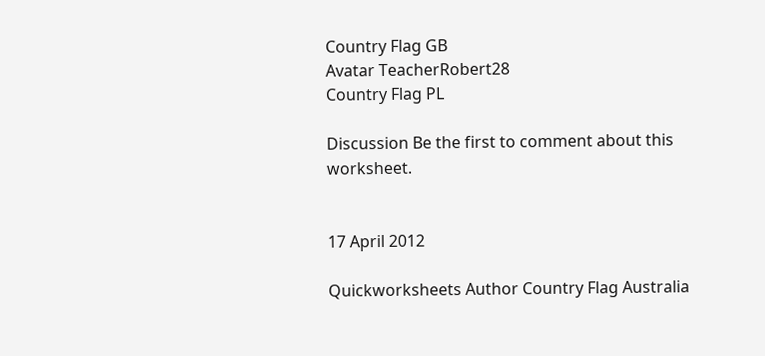Country Flag GB
Avatar TeacherRobert28
Country Flag PL

Discussion Be the first to comment about this worksheet.


17 April 2012

Quickworksheets Author Country Flag Australia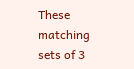These matching sets of 3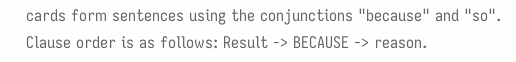cards form sentences using the conjunctions "because" and "so". Clause order is as follows: Result -> BECAUSE -> reason.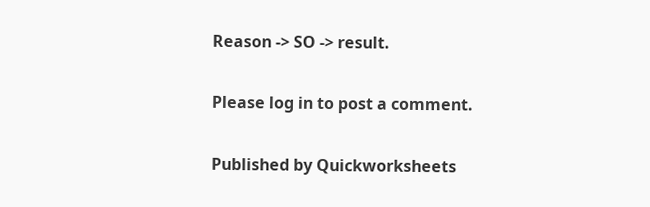Reason -> SO -> result.

Please log in to post a comment.

Published by Quickworksheets